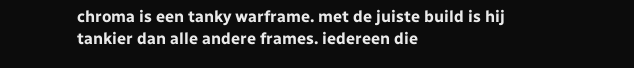chroma is een tanky warframe. met de juiste build is hij tankier dan alle andere frames. iedereen die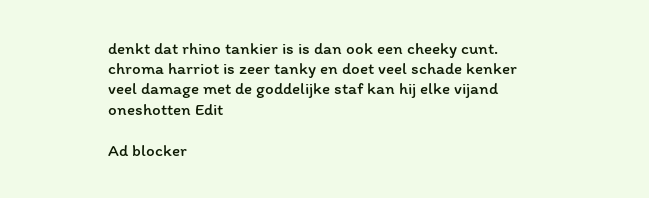denkt dat rhino tankier is is dan ook een cheeky cunt. chroma harriot is zeer tanky en doet veel schade kenker veel damage met de goddelijke staf kan hij elke vijand oneshotten Edit

Ad blocker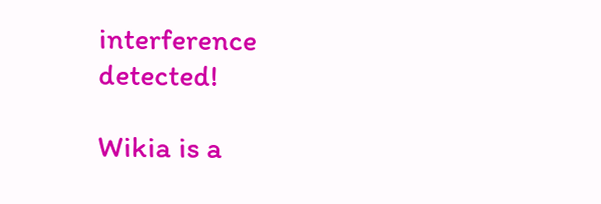interference detected!

Wikia is a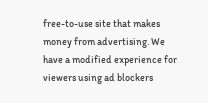free-to-use site that makes money from advertising. We have a modified experience for viewers using ad blockers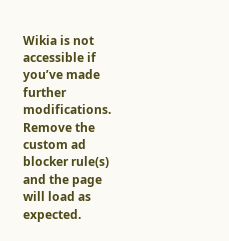Wikia is not accessible if you’ve made further modifications. Remove the custom ad blocker rule(s) and the page will load as expected.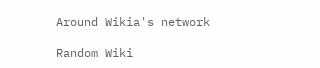Around Wikia's network

Random Wiki